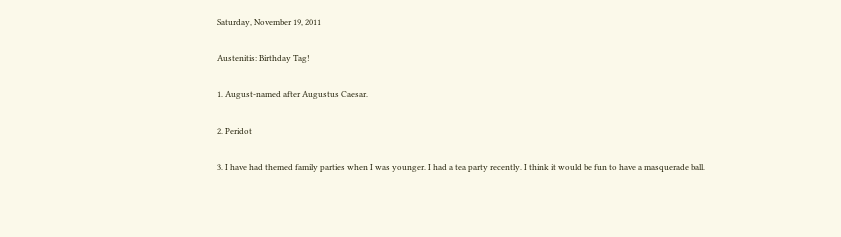Saturday, November 19, 2011

Austenitis: Birthday Tag!

1. August-named after Augustus Caesar.

2. Peridot

3. I have had themed family parties when I was younger. I had a tea party recently. I think it would be fun to have a masquerade ball.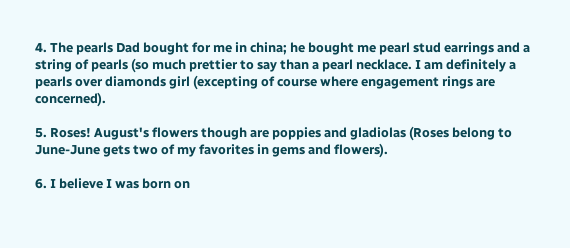4. The pearls Dad bought for me in china; he bought me pearl stud earrings and a string of pearls (so much prettier to say than a pearl necklace. I am definitely a pearls over diamonds girl (excepting of course where engagement rings are concerned).

5. Roses! August's flowers though are poppies and gladiolas (Roses belong to June-June gets two of my favorites in gems and flowers).

6. I believe I was born on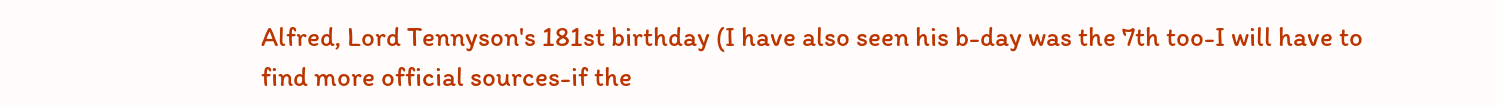Alfred, Lord Tennyson's 181st birthday (I have also seen his b-day was the 7th too-I will have to find more official sources-if the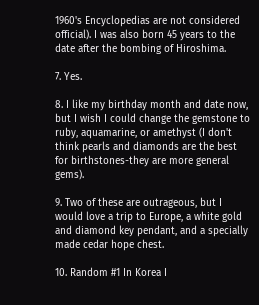1960's Encyclopedias are not considered official). I was also born 45 years to the date after the bombing of Hiroshima.

7. Yes.

8. I like my birthday month and date now, but I wish I could change the gemstone to ruby, aquamarine, or amethyst (I don't think pearls and diamonds are the best for birthstones-they are more general gems).

9. Two of these are outrageous, but I would love a trip to Europe, a white gold and diamond key pendant, and a specially made cedar hope chest.

10. Random #1 In Korea I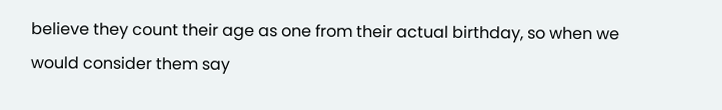believe they count their age as one from their actual birthday, so when we would consider them say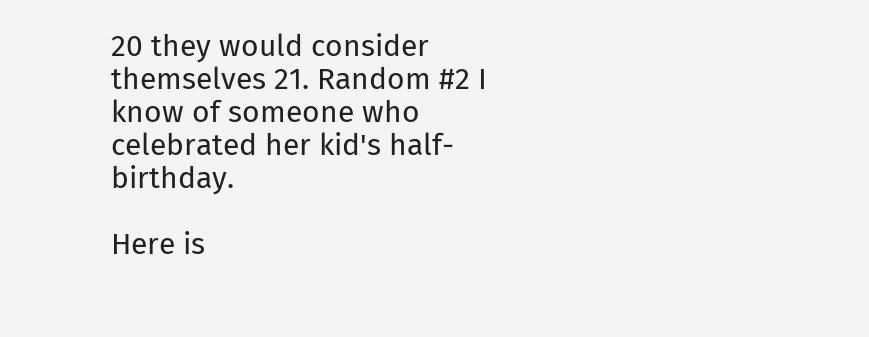20 they would consider themselves 21. Random #2 I know of someone who celebrated her kid's half-birthday.

Here is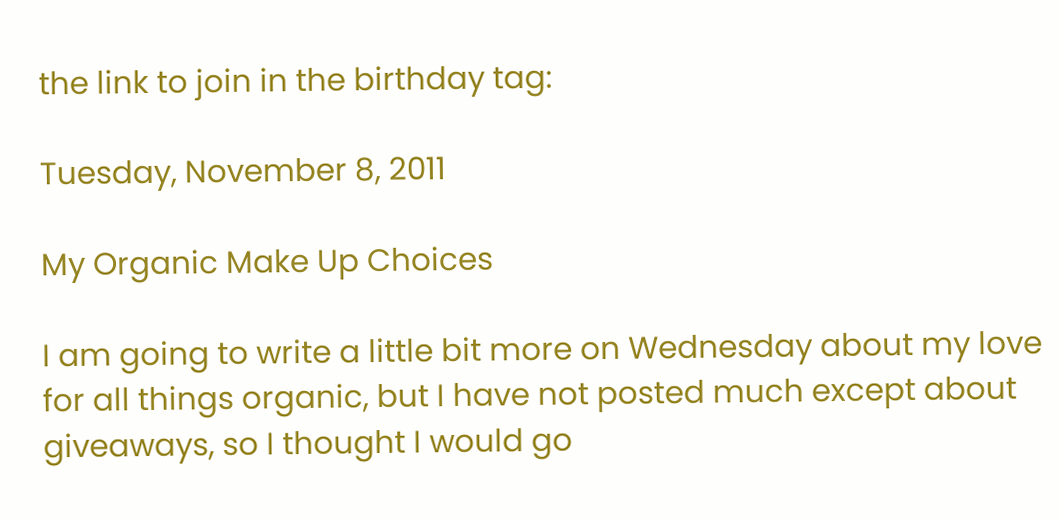the link to join in the birthday tag:

Tuesday, November 8, 2011

My Organic Make Up Choices

I am going to write a little bit more on Wednesday about my love for all things organic, but I have not posted much except about giveaways, so I thought I would go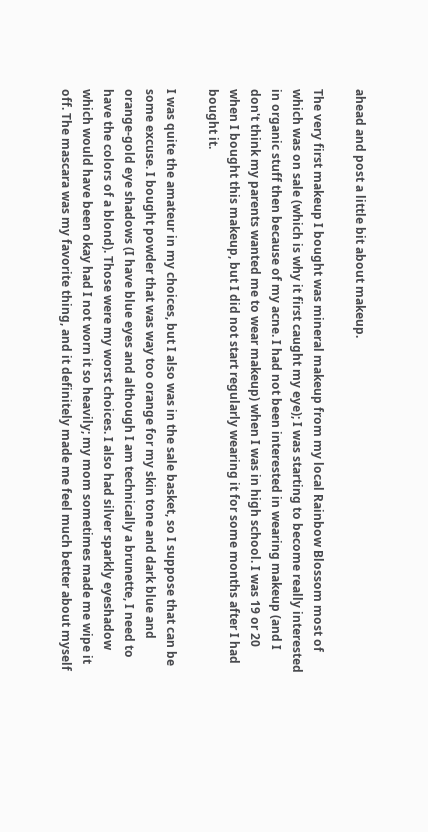ahead and post a little bit about makeup.

The very first makeup I bought was mineral makeup from my local Rainbow Blossom most of which was on sale (which is why it first caught my eye); I was starting to become really interested in organic stuff then because of my acne. I had not been interested in wearing makeup (and I don't think my parents wanted me to wear makeup) when I was in high school. I was 19 or 20 when I bought this makeup, but I did not start regularly wearing it for some months after I had bought it.

I was quite the amateur in my choices, but I also was in the sale basket, so I suppose that can be some excuse. I bought powder that was way too orange for my skin tone and dark blue and orange-gold eye shadows (I have blue eyes and although I am technically a brunette, I need to have the colors of a blond). Those were my worst choices. I also had silver sparkly eyeshadow which would have been okay had I not worn it so heavily; my mom sometimes made me wipe it off. The mascara was my favorite thing, and it definitely made me feel much better about myself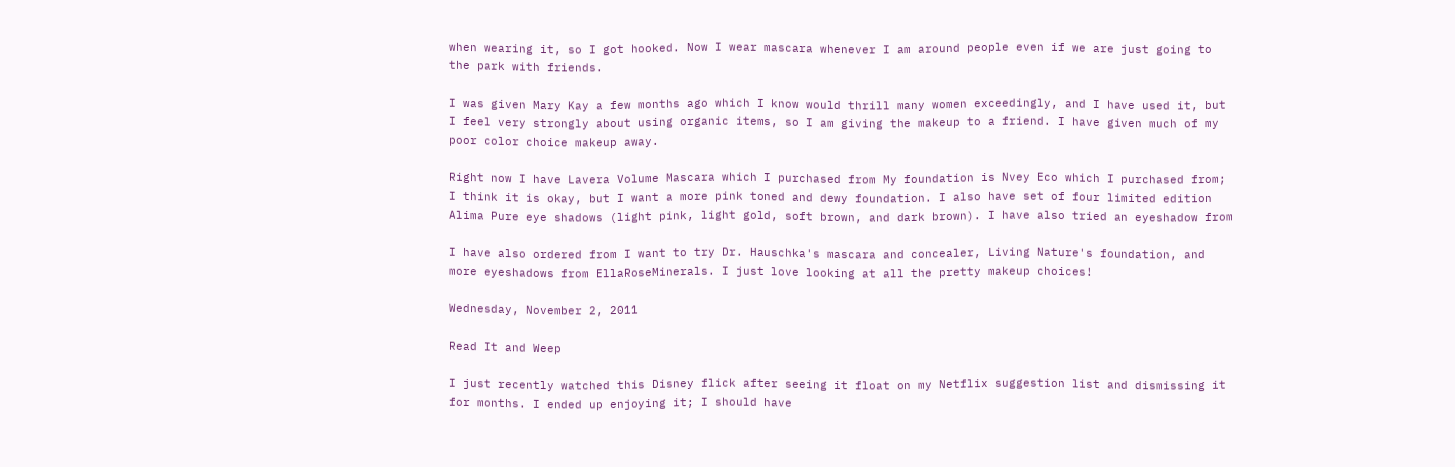when wearing it, so I got hooked. Now I wear mascara whenever I am around people even if we are just going to the park with friends.

I was given Mary Kay a few months ago which I know would thrill many women exceedingly, and I have used it, but I feel very strongly about using organic items, so I am giving the makeup to a friend. I have given much of my poor color choice makeup away.

Right now I have Lavera Volume Mascara which I purchased from My foundation is Nvey Eco which I purchased from; I think it is okay, but I want a more pink toned and dewy foundation. I also have set of four limited edition Alima Pure eye shadows (light pink, light gold, soft brown, and dark brown). I have also tried an eyeshadow from

I have also ordered from I want to try Dr. Hauschka's mascara and concealer, Living Nature's foundation, and more eyeshadows from EllaRoseMinerals. I just love looking at all the pretty makeup choices!

Wednesday, November 2, 2011

Read It and Weep

I just recently watched this Disney flick after seeing it float on my Netflix suggestion list and dismissing it for months. I ended up enjoying it; I should have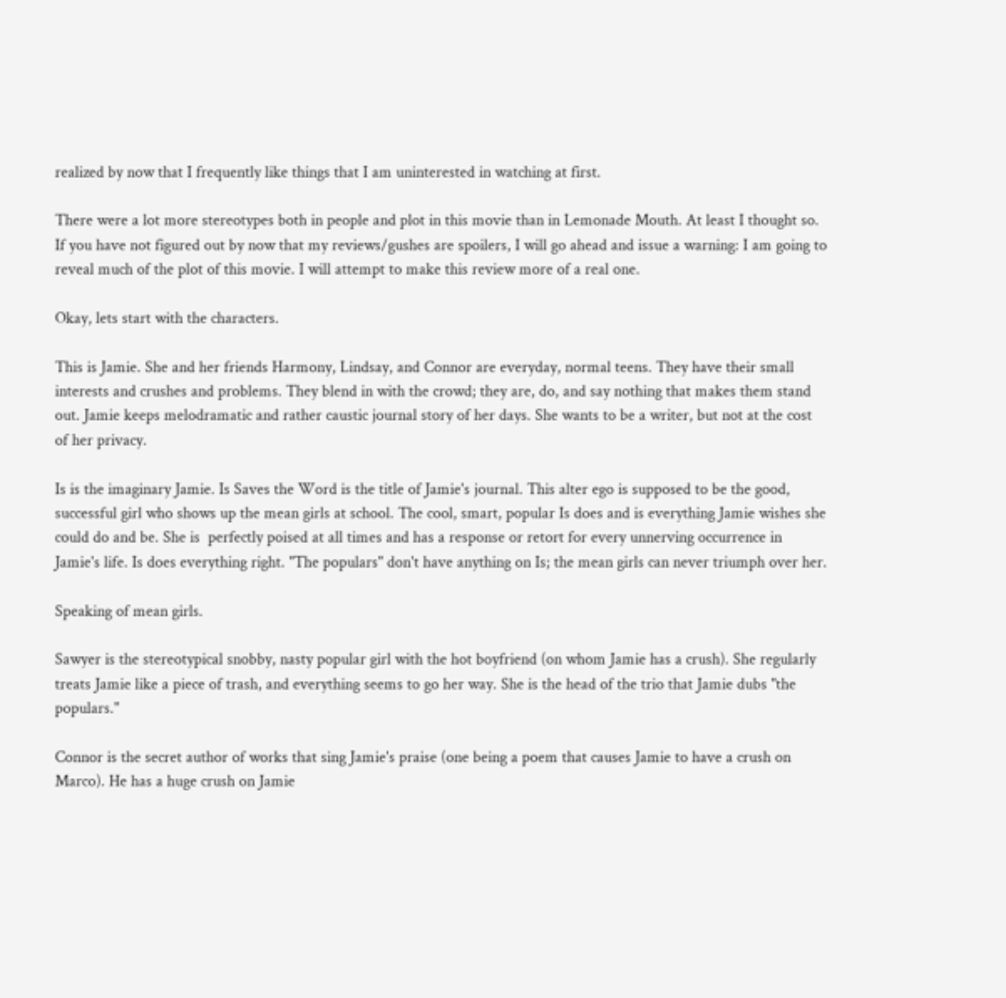realized by now that I frequently like things that I am uninterested in watching at first.

There were a lot more stereotypes both in people and plot in this movie than in Lemonade Mouth. At least I thought so. If you have not figured out by now that my reviews/gushes are spoilers, I will go ahead and issue a warning: I am going to reveal much of the plot of this movie. I will attempt to make this review more of a real one.

Okay, lets start with the characters.

This is Jamie. She and her friends Harmony, Lindsay, and Connor are everyday, normal teens. They have their small interests and crushes and problems. They blend in with the crowd; they are, do, and say nothing that makes them stand out. Jamie keeps melodramatic and rather caustic journal story of her days. She wants to be a writer, but not at the cost of her privacy.

Is is the imaginary Jamie. Is Saves the Word is the title of Jamie's journal. This alter ego is supposed to be the good, successful girl who shows up the mean girls at school. The cool, smart, popular Is does and is everything Jamie wishes she could do and be. She is  perfectly poised at all times and has a response or retort for every unnerving occurrence in Jamie's life. Is does everything right. "The populars" don't have anything on Is; the mean girls can never triumph over her.

Speaking of mean girls.

Sawyer is the stereotypical snobby, nasty popular girl with the hot boyfriend (on whom Jamie has a crush). She regularly treats Jamie like a piece of trash, and everything seems to go her way. She is the head of the trio that Jamie dubs "the populars."

Connor is the secret author of works that sing Jamie's praise (one being a poem that causes Jamie to have a crush on Marco). He has a huge crush on Jamie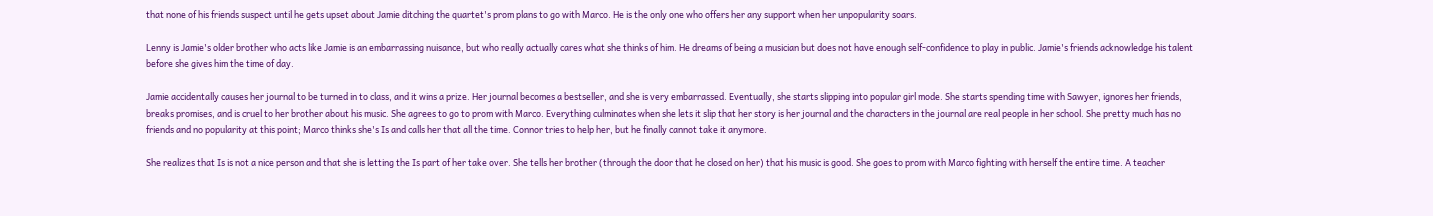that none of his friends suspect until he gets upset about Jamie ditching the quartet's prom plans to go with Marco. He is the only one who offers her any support when her unpopularity soars.

Lenny is Jamie's older brother who acts like Jamie is an embarrassing nuisance, but who really actually cares what she thinks of him. He dreams of being a musician but does not have enough self-confidence to play in public. Jamie's friends acknowledge his talent before she gives him the time of day.

Jamie accidentally causes her journal to be turned in to class, and it wins a prize. Her journal becomes a bestseller, and she is very embarrassed. Eventually, she starts slipping into popular girl mode. She starts spending time with Sawyer, ignores her friends, breaks promises, and is cruel to her brother about his music. She agrees to go to prom with Marco. Everything culminates when she lets it slip that her story is her journal and the characters in the journal are real people in her school. She pretty much has no friends and no popularity at this point; Marco thinks she's Is and calls her that all the time. Connor tries to help her, but he finally cannot take it anymore.

She realizes that Is is not a nice person and that she is letting the Is part of her take over. She tells her brother (through the door that he closed on her) that his music is good. She goes to prom with Marco fighting with herself the entire time. A teacher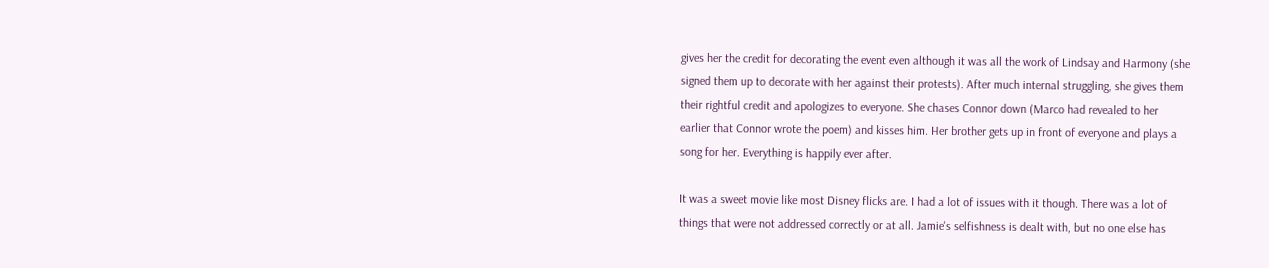gives her the credit for decorating the event even although it was all the work of Lindsay and Harmony (she signed them up to decorate with her against their protests). After much internal struggling, she gives them their rightful credit and apologizes to everyone. She chases Connor down (Marco had revealed to her earlier that Connor wrote the poem) and kisses him. Her brother gets up in front of everyone and plays a song for her. Everything is happily ever after.

It was a sweet movie like most Disney flicks are. I had a lot of issues with it though. There was a lot of things that were not addressed correctly or at all. Jamie's selfishness is dealt with, but no one else has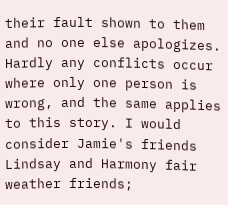their fault shown to them and no one else apologizes. Hardly any conflicts occur where only one person is wrong, and the same applies to this story. I would consider Jamie's friends Lindsay and Harmony fair weather friends;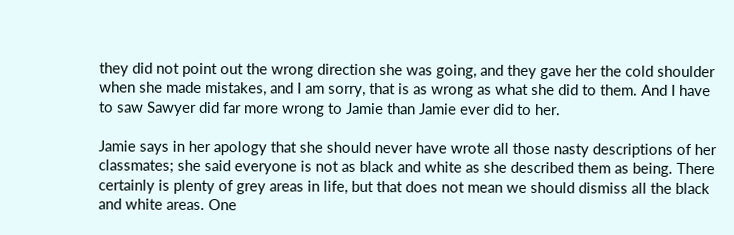they did not point out the wrong direction she was going, and they gave her the cold shoulder when she made mistakes, and I am sorry, that is as wrong as what she did to them. And I have to saw Sawyer did far more wrong to Jamie than Jamie ever did to her.

Jamie says in her apology that she should never have wrote all those nasty descriptions of her classmates; she said everyone is not as black and white as she described them as being. There certainly is plenty of grey areas in life, but that does not mean we should dismiss all the black and white areas. One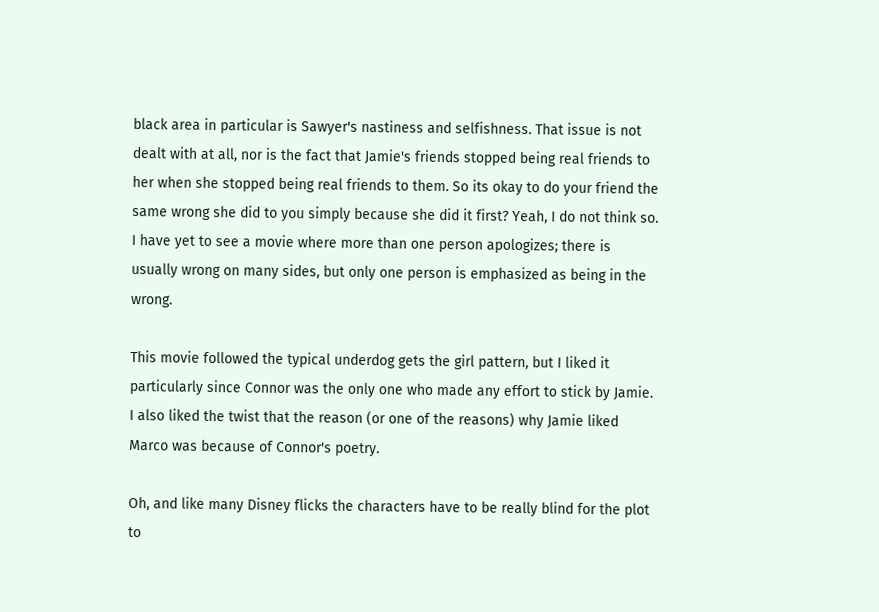black area in particular is Sawyer's nastiness and selfishness. That issue is not dealt with at all, nor is the fact that Jamie's friends stopped being real friends to her when she stopped being real friends to them. So its okay to do your friend the same wrong she did to you simply because she did it first? Yeah, I do not think so. I have yet to see a movie where more than one person apologizes; there is usually wrong on many sides, but only one person is emphasized as being in the wrong.

This movie followed the typical underdog gets the girl pattern, but I liked it particularly since Connor was the only one who made any effort to stick by Jamie. I also liked the twist that the reason (or one of the reasons) why Jamie liked Marco was because of Connor's poetry.

Oh, and like many Disney flicks the characters have to be really blind for the plot to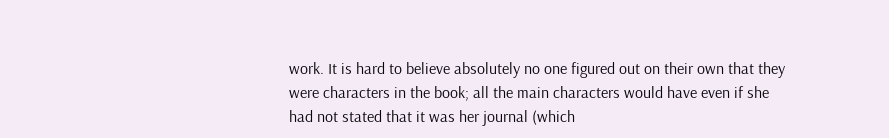work. It is hard to believe absolutely no one figured out on their own that they were characters in the book; all the main characters would have even if she had not stated that it was her journal (which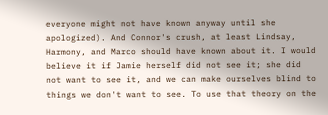everyone might not have known anyway until she apologized). And Connor's crush, at least Lindsay, Harmony, and Marco should have known about it. I would believe it if Jamie herself did not see it; she did not want to see it, and we can make ourselves blind to things we don't want to see. To use that theory on the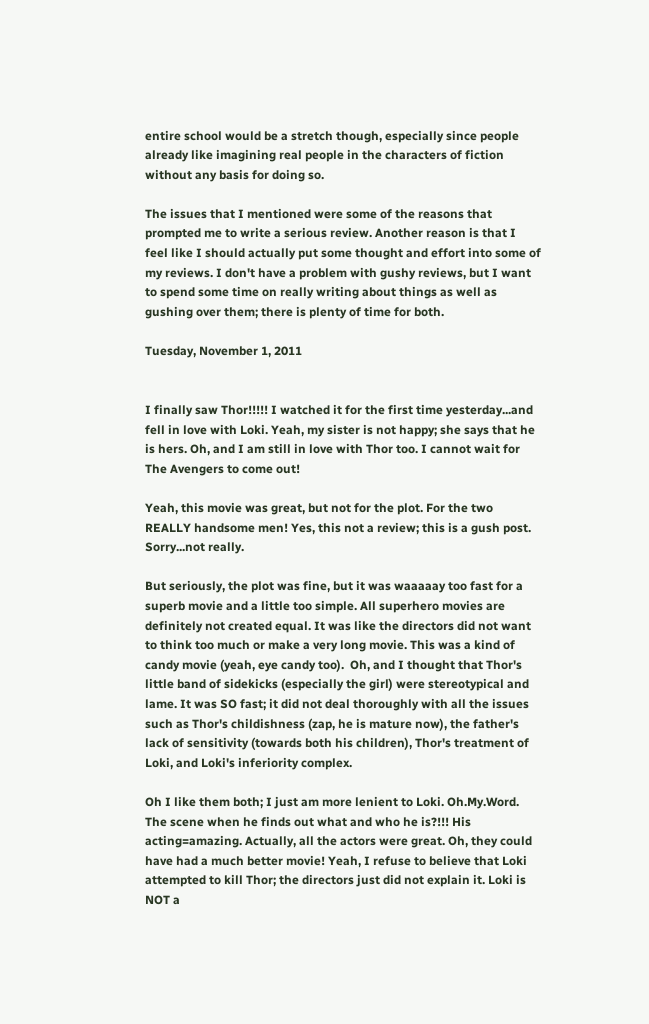entire school would be a stretch though, especially since people already like imagining real people in the characters of fiction without any basis for doing so.

The issues that I mentioned were some of the reasons that prompted me to write a serious review. Another reason is that I feel like I should actually put some thought and effort into some of my reviews. I don't have a problem with gushy reviews, but I want to spend some time on really writing about things as well as gushing over them; there is plenty of time for both.

Tuesday, November 1, 2011


I finally saw Thor!!!!! I watched it for the first time yesterday...and fell in love with Loki. Yeah, my sister is not happy; she says that he is hers. Oh, and I am still in love with Thor too. I cannot wait for The Avengers to come out!

Yeah, this movie was great, but not for the plot. For the two REALLY handsome men! Yes, this not a review; this is a gush post. Sorry...not really.

But seriously, the plot was fine, but it was waaaaay too fast for a superb movie and a little too simple. All superhero movies are definitely not created equal. It was like the directors did not want to think too much or make a very long movie. This was a kind of candy movie (yeah, eye candy too).  Oh, and I thought that Thor's little band of sidekicks (especially the girl) were stereotypical and lame. It was SO fast; it did not deal thoroughly with all the issues such as Thor's childishness (zap, he is mature now), the father's lack of sensitivity (towards both his children), Thor's treatment of Loki, and Loki's inferiority complex.

Oh I like them both; I just am more lenient to Loki. Oh.My.Word. The scene when he finds out what and who he is?!!! His acting=amazing. Actually, all the actors were great. Oh, they could have had a much better movie! Yeah, I refuse to believe that Loki attempted to kill Thor; the directors just did not explain it. Loki is NOT a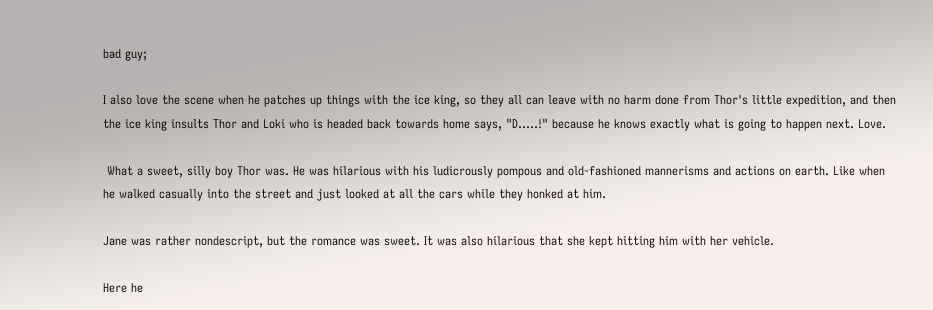bad guy;

I also love the scene when he patches up things with the ice king, so they all can leave with no harm done from Thor's little expedition, and then the ice king insults Thor and Loki who is headed back towards home says, "D.....!" because he knows exactly what is going to happen next. Love.

 What a sweet, silly boy Thor was. He was hilarious with his ludicrously pompous and old-fashioned mannerisms and actions on earth. Like when he walked casually into the street and just looked at all the cars while they honked at him.

Jane was rather nondescript, but the romance was sweet. It was also hilarious that she kept hitting him with her vehicle.

Here he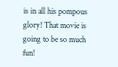is in all his pompous glory! That movie is going to be so much fun!